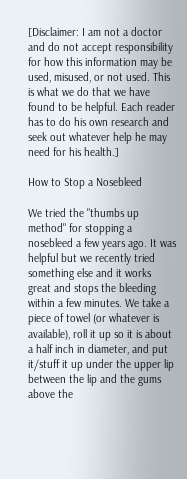[Disclaimer: I am not a doctor and do not accept responsibility for how this information may be used, misused, or not used. This is what we do that we have found to be helpful. Each reader has to do his own research and seek out whatever help he may need for his health.]

How to Stop a Nosebleed

We tried the "thumbs up method" for stopping a nosebleed a few years ago. It was helpful but we recently tried something else and it works great and stops the bleeding within a few minutes. We take a piece of towel (or whatever is available), roll it up so it is about a half inch in diameter, and put it/stuff it up under the upper lip between the lip and the gums above the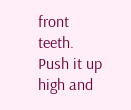front teeth. Push it up high and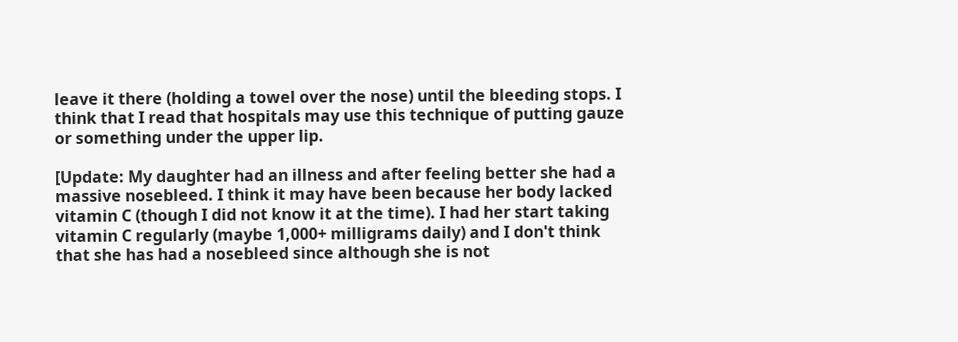leave it there (holding a towel over the nose) until the bleeding stops. I think that I read that hospitals may use this technique of putting gauze or something under the upper lip.

[Update: My daughter had an illness and after feeling better she had a massive nosebleed. I think it may have been because her body lacked vitamin C (though I did not know it at the time). I had her start taking vitamin C regularly (maybe 1,000+ milligrams daily) and I don't think that she has had a nosebleed since although she is not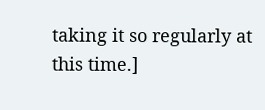taking it so regularly at this time.]